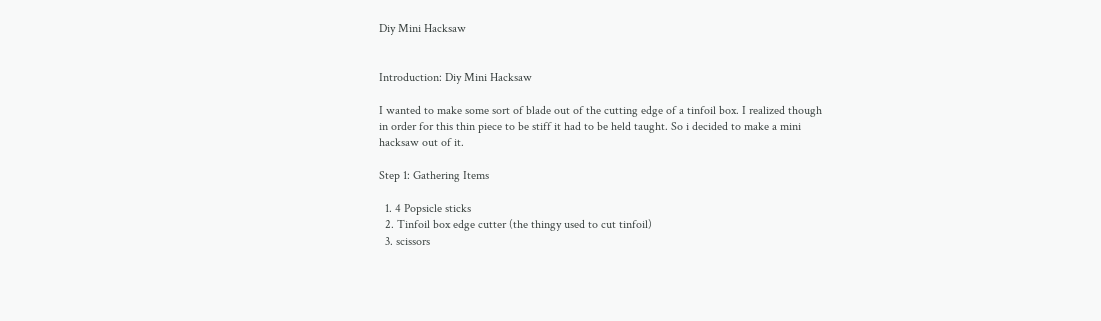Diy Mini Hacksaw


Introduction: Diy Mini Hacksaw

I wanted to make some sort of blade out of the cutting edge of a tinfoil box. I realized though in order for this thin piece to be stiff it had to be held taught. So i decided to make a mini hacksaw out of it.

Step 1: Gathering Items

  1. 4 Popsicle sticks
  2. Tinfoil box edge cutter (the thingy used to cut tinfoil)
  3. scissors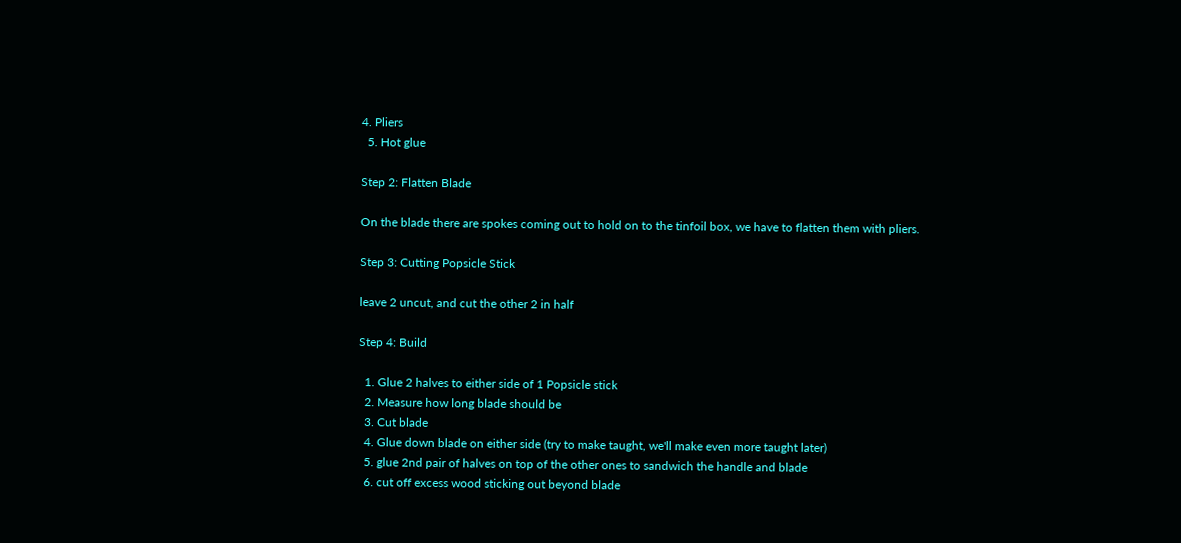4. Pliers
  5. Hot glue

Step 2: Flatten Blade

On the blade there are spokes coming out to hold on to the tinfoil box, we have to flatten them with pliers.

Step 3: Cutting Popsicle Stick

leave 2 uncut, and cut the other 2 in half

Step 4: Build

  1. Glue 2 halves to either side of 1 Popsicle stick
  2. Measure how long blade should be
  3. Cut blade
  4. Glue down blade on either side (try to make taught, we'll make even more taught later)
  5. glue 2nd pair of halves on top of the other ones to sandwich the handle and blade
  6. cut off excess wood sticking out beyond blade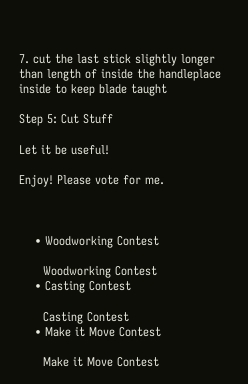7. cut the last stick slightly longer than length of inside the handleplace inside to keep blade taught

Step 5: Cut Stuff

Let it be useful!

Enjoy! Please vote for me.



    • Woodworking Contest

      Woodworking Contest
    • Casting Contest

      Casting Contest
    • Make it Move Contest

      Make it Move Contest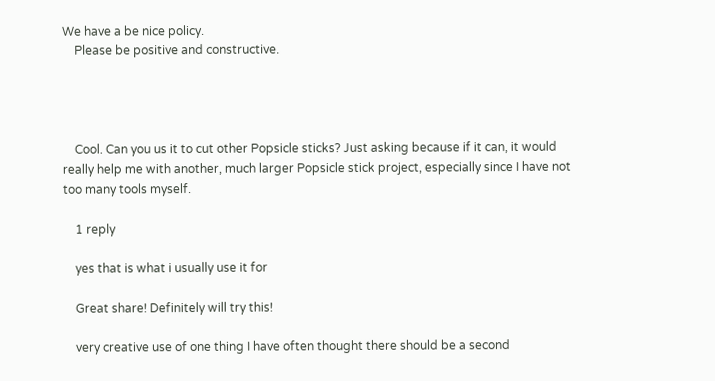We have a be nice policy.
    Please be positive and constructive.




    Cool. Can you us it to cut other Popsicle sticks? Just asking because if it can, it would really help me with another, much larger Popsicle stick project, especially since I have not too many tools myself.

    1 reply

    yes that is what i usually use it for

    Great share! Definitely will try this!

    very creative use of one thing I have often thought there should be a second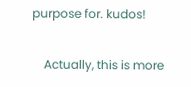purpose for. kudos!

    Actually, this is more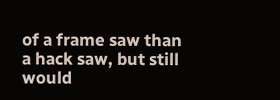of a frame saw than a hack saw, but still would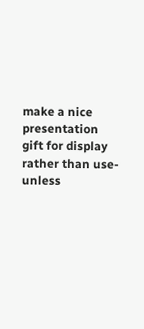make a nice presentation gift for display rather than use- unless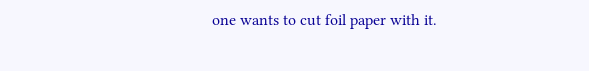one wants to cut foil paper with it.